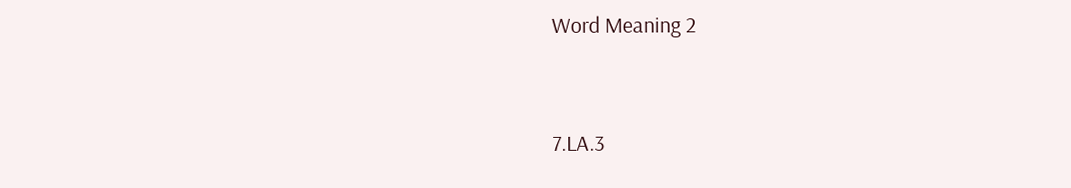Word Meaning 2


7.LA.3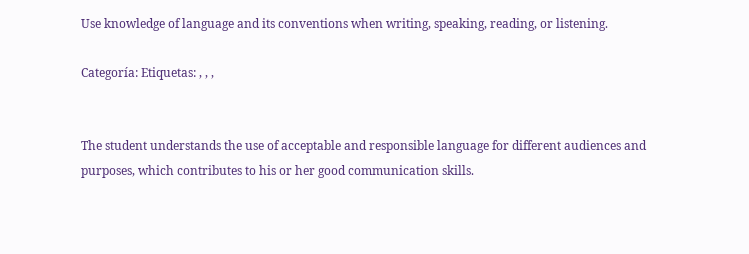Use knowledge of language and its conventions when writing, speaking, reading, or listening.

Categoría: Etiquetas: , , ,


The student understands the use of acceptable and responsible language for different audiences and purposes, which contributes to his or her good communication skills.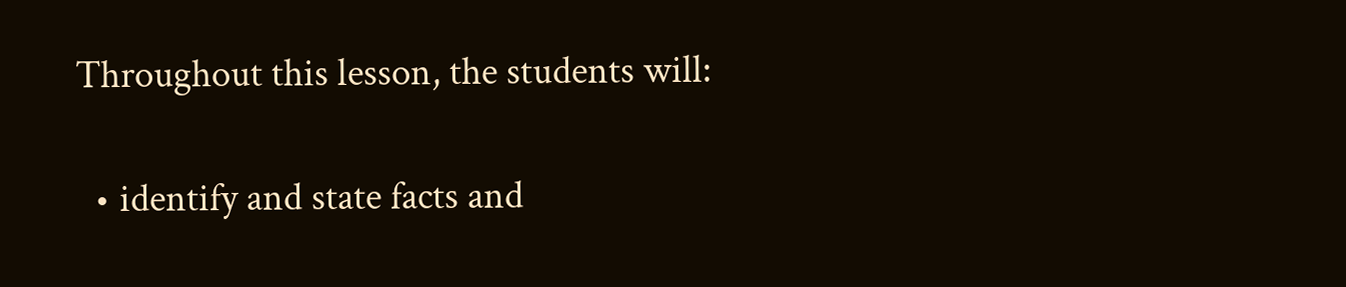Throughout this lesson, the students will:

  • identify and state facts and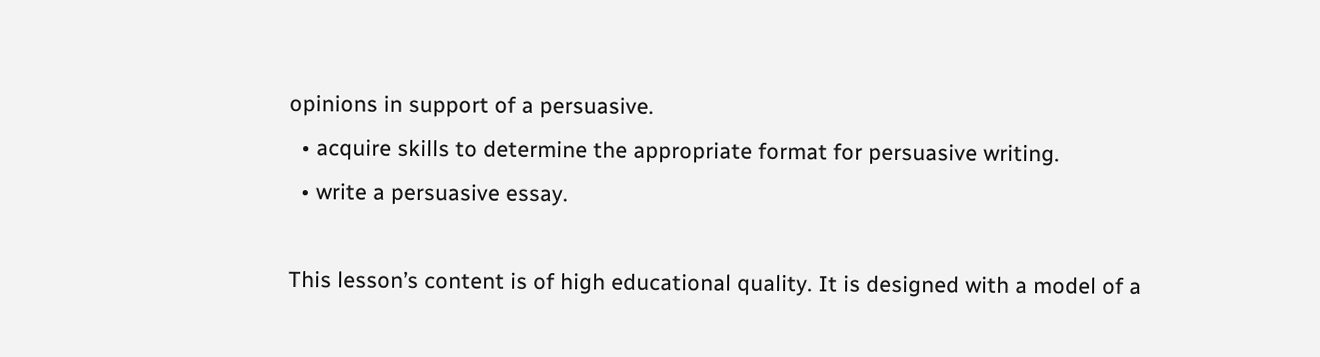opinions in support of a persuasive.
  • acquire skills to determine the appropriate format for persuasive writing.
  • write a persuasive essay.

This lesson’s content is of high educational quality. It is designed with a model of a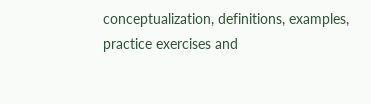conceptualization, definitions, examples, practice exercises and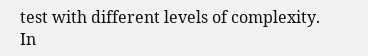test with different levels of complexity. In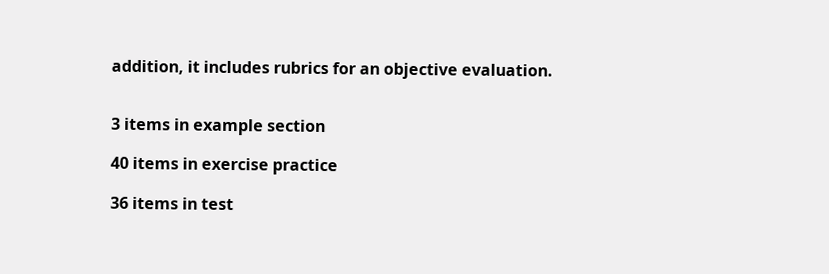addition, it includes rubrics for an objective evaluation.


3 items in example section

40 items in exercise practice

36 items in test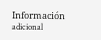Información adicional